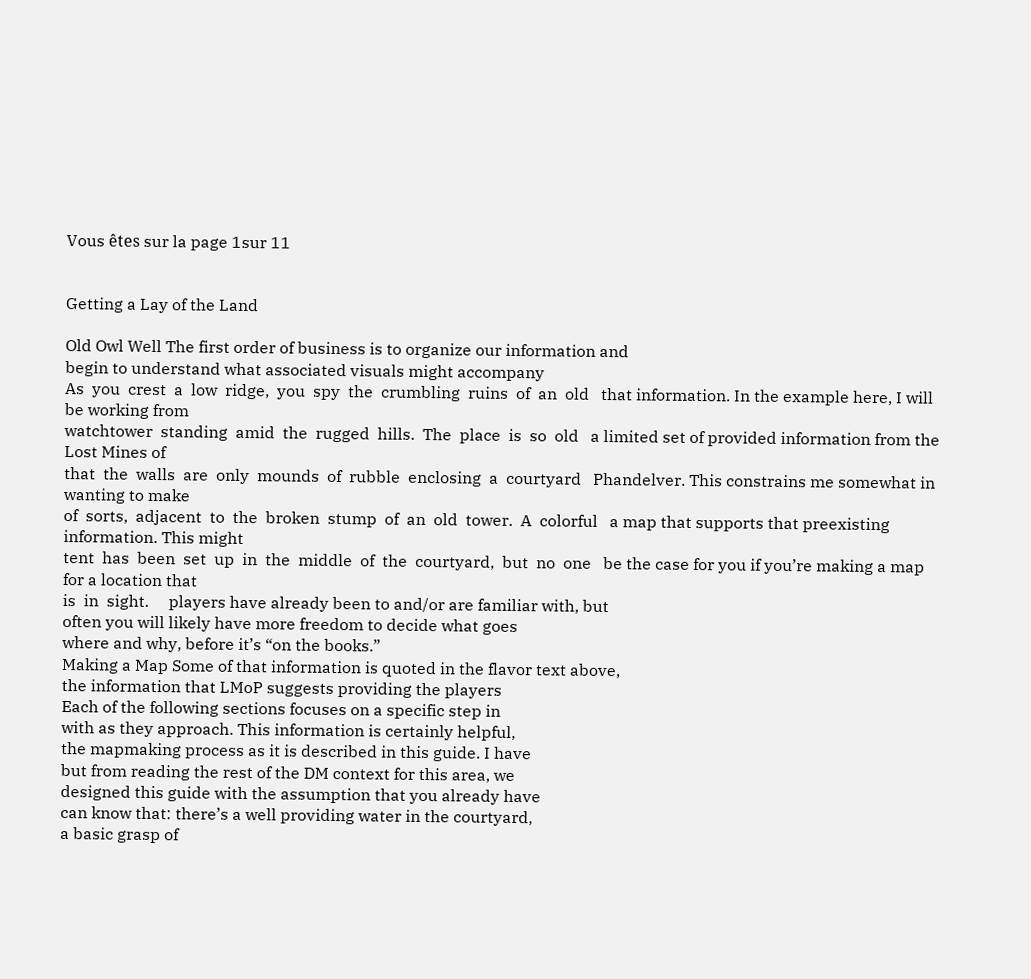Vous êtes sur la page 1sur 11


Getting a Lay of the Land

Old Owl Well The first order of business is to organize our information and
begin to understand what associated visuals might accompany
As  you  crest  a  low  ridge,  you  spy  the  crumbling  ruins  of  an  old   that information. In the example here, I will be working from
watchtower  standing  amid  the  rugged  hills.  The  place  is  so  old   a limited set of provided information from the Lost Mines of
that  the  walls  are  only  mounds  of  rubble  enclosing  a  courtyard   Phandelver. This constrains me somewhat in wanting to make
of  sorts,  adjacent  to  the  broken  stump  of  an  old  tower.  A  colorful   a map that supports that preexisting information. This might
tent  has  been  set  up  in  the  middle  of  the  courtyard,  but  no  one   be the case for you if you’re making a map for a location that
is  in  sight.     players have already been to and/or are familiar with, but
often you will likely have more freedom to decide what goes
where and why, before it’s “on the books.”
Making a Map Some of that information is quoted in the flavor text above,
the information that LMoP suggests providing the players
Each of the following sections focuses on a specific step in
with as they approach. This information is certainly helpful,
the mapmaking process as it is described in this guide. I have
but from reading the rest of the DM context for this area, we
designed this guide with the assumption that you already have
can know that: there’s a well providing water in the courtyard,
a basic grasp of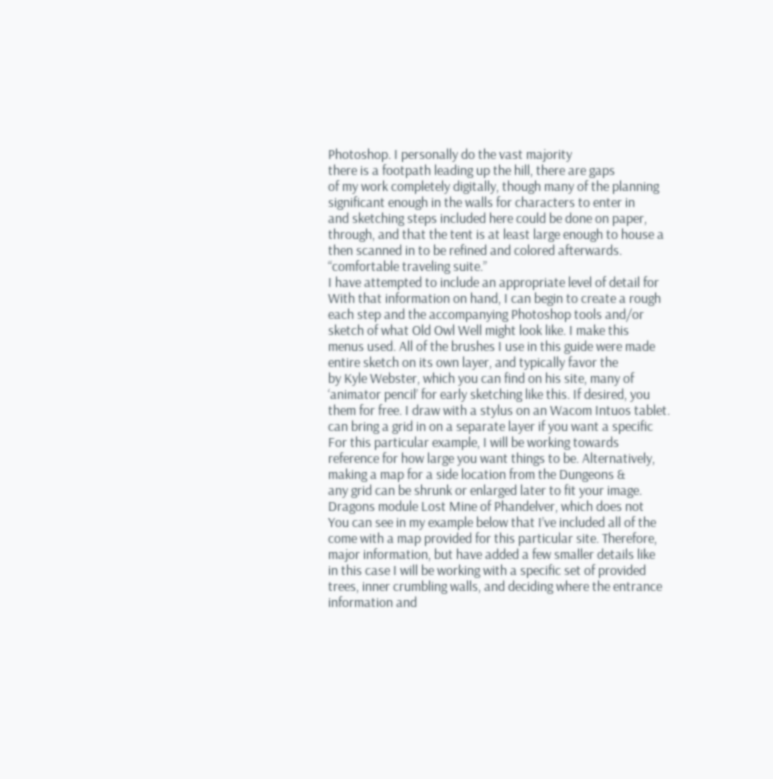Photoshop. I personally do the vast majority
there is a footpath leading up the hill, there are gaps
of my work completely digitally, though many of the planning
significant enough in the walls for characters to enter in
and sketching steps included here could be done on paper,
through, and that the tent is at least large enough to house a
then scanned in to be refined and colored afterwards.
“comfortable traveling suite.”
I have attempted to include an appropriate level of detail for
With that information on hand, I can begin to create a rough
each step and the accompanying Photoshop tools and/or
sketch of what Old Owl Well might look like. I make this
menus used. All of the brushes I use in this guide were made
entire sketch on its own layer, and typically favor the
by Kyle Webster, which you can find on his site, many of
‘animator pencil’ for early sketching like this. If desired, you
them for free. I draw with a stylus on an Wacom Intuos tablet.
can bring a grid in on a separate layer if you want a specific
For this particular example, I will be working towards
reference for how large you want things to be. Alternatively,
making a map for a side location from the Dungeons &
any grid can be shrunk or enlarged later to fit your image.
Dragons module Lost Mine of Phandelver, which does not
You can see in my example below that I’ve included all of the
come with a map provided for this particular site. Therefore,
major information, but have added a few smaller details like
in this case I will be working with a specific set of provided
trees, inner crumbling walls, and deciding where the entrance
information and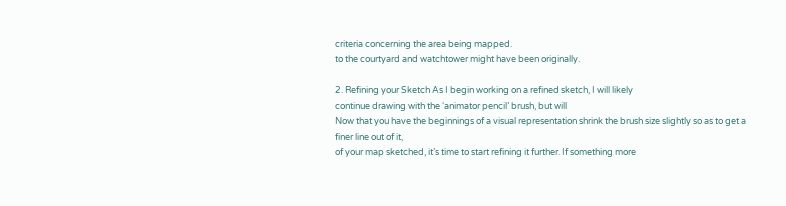criteria concerning the area being mapped.
to the courtyard and watchtower might have been originally.

2. Refining your Sketch As I begin working on a refined sketch, I will likely
continue drawing with the ‘animator pencil’ brush, but will
Now that you have the beginnings of a visual representation shrink the brush size slightly so as to get a finer line out of it,
of your map sketched, it’s time to start refining it further. If something more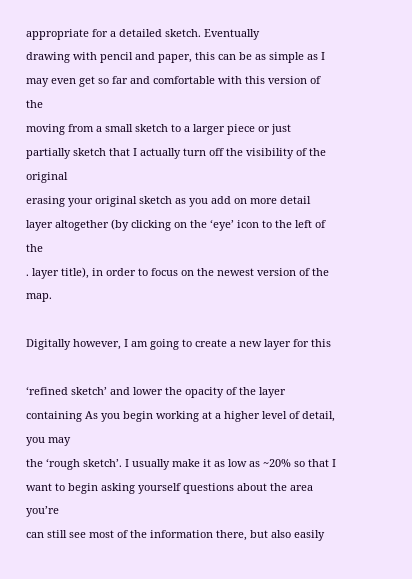appropriate for a detailed sketch. Eventually
drawing with pencil and paper, this can be as simple as I may even get so far and comfortable with this version of the
moving from a small sketch to a larger piece or just partially sketch that I actually turn off the visibility of the original
erasing your original sketch as you add on more detail layer altogether (by clicking on the ‘eye’ icon to the left of the
. layer title), in order to focus on the newest version of the map.

Digitally however, I am going to create a new layer for this

‘refined sketch’ and lower the opacity of the layer containing As you begin working at a higher level of detail, you may
the ‘rough sketch’. I usually make it as low as ~20% so that I want to begin asking yourself questions about the area you’re
can still see most of the information there, but also easily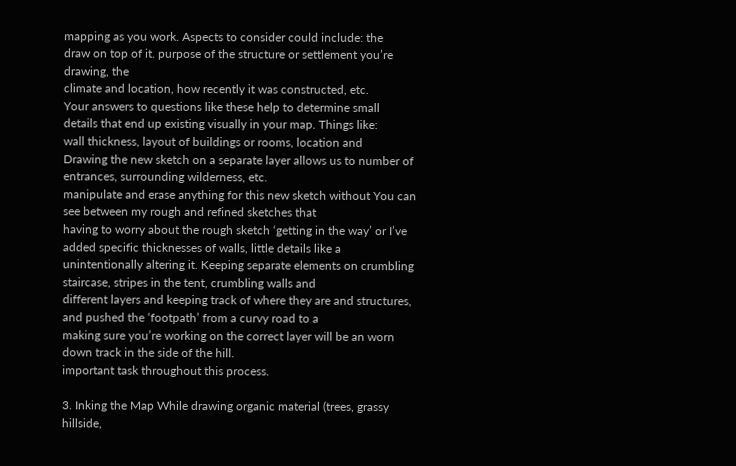mapping as you work. Aspects to consider could include: the
draw on top of it. purpose of the structure or settlement you’re drawing, the
climate and location, how recently it was constructed, etc.
Your answers to questions like these help to determine small
details that end up existing visually in your map. Things like:
wall thickness, layout of buildings or rooms, location and
Drawing the new sketch on a separate layer allows us to number of entrances, surrounding wilderness, etc.
manipulate and erase anything for this new sketch without You can see between my rough and refined sketches that
having to worry about the rough sketch ‘getting in the way’ or I’ve added specific thicknesses of walls, little details like a
unintentionally altering it. Keeping separate elements on crumbling staircase, stripes in the tent, crumbling walls and
different layers and keeping track of where they are and structures, and pushed the ‘footpath’ from a curvy road to a
making sure you’re working on the correct layer will be an worn down track in the side of the hill.
important task throughout this process.

3. Inking the Map While drawing organic material (trees, grassy hillside,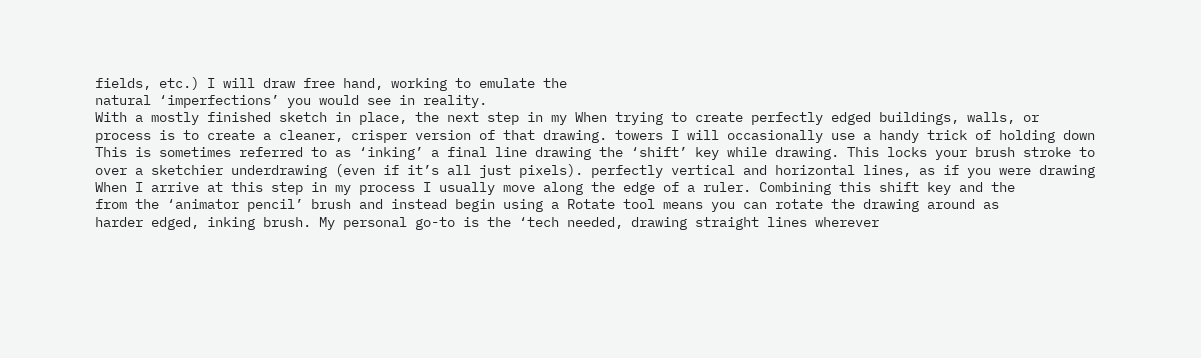fields, etc.) I will draw free hand, working to emulate the
natural ‘imperfections’ you would see in reality.
With a mostly finished sketch in place, the next step in my When trying to create perfectly edged buildings, walls, or
process is to create a cleaner, crisper version of that drawing. towers I will occasionally use a handy trick of holding down
This is sometimes referred to as ‘inking’ a final line drawing the ‘shift’ key while drawing. This locks your brush stroke to
over a sketchier underdrawing (even if it’s all just pixels). perfectly vertical and horizontal lines, as if you were drawing
When I arrive at this step in my process I usually move along the edge of a ruler. Combining this shift key and the
from the ‘animator pencil’ brush and instead begin using a Rotate tool means you can rotate the drawing around as
harder edged, inking brush. My personal go-to is the ‘tech needed, drawing straight lines wherever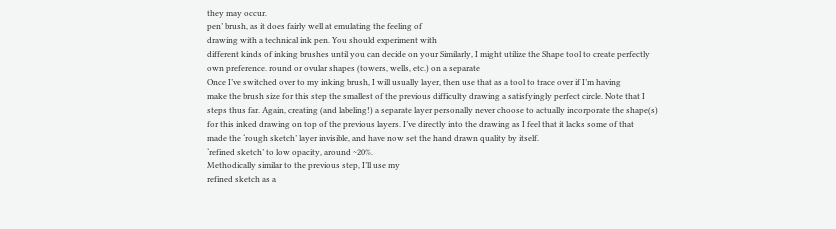they may occur.
pen’ brush, as it does fairly well at emulating the feeling of
drawing with a technical ink pen. You should experiment with
different kinds of inking brushes until you can decide on your Similarly, I might utilize the Shape tool to create perfectly
own preference. round or ovular shapes (towers, wells, etc.) on a separate
Once I’ve switched over to my inking brush, I will usually layer, then use that as a tool to trace over if I’m having
make the brush size for this step the smallest of the previous difficulty drawing a satisfyingly perfect circle. Note that I
steps thus far. Again, creating (and labeling!) a separate layer personally never choose to actually incorporate the shape(s)
for this inked drawing on top of the previous layers. I’ve directly into the drawing as I feel that it lacks some of that
made the ‘rough sketch’ layer invisible, and have now set the hand drawn quality by itself.
‘refined sketch’ to low opacity, around ~20%.
Methodically similar to the previous step, I’ll use my
refined sketch as a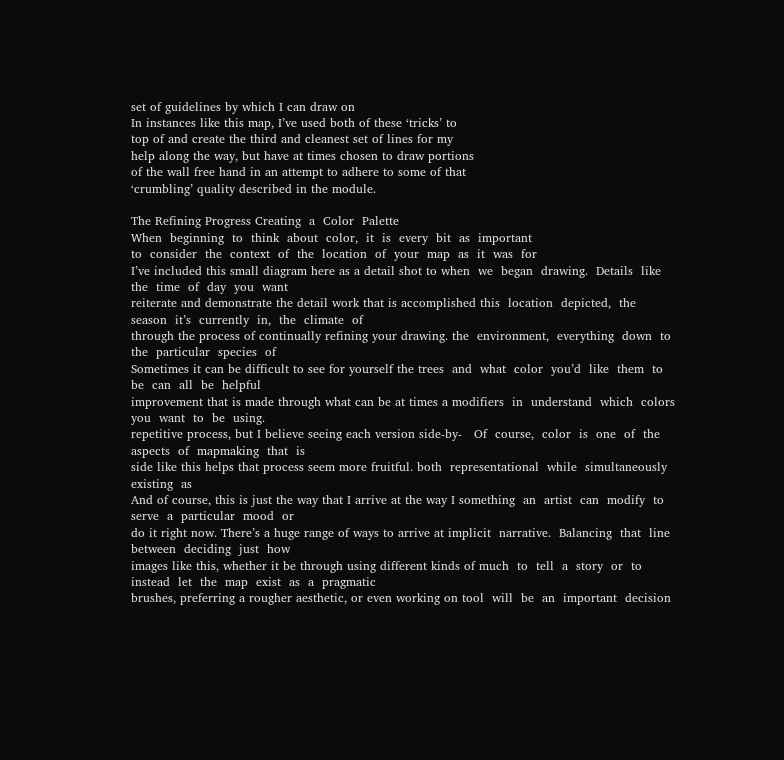set of guidelines by which I can draw on
In instances like this map, I’ve used both of these ‘tricks’ to
top of and create the third and cleanest set of lines for my
help along the way, but have at times chosen to draw portions
of the wall free hand in an attempt to adhere to some of that
‘crumbling’ quality described in the module.

The Refining Progress Creating  a  Color  Palette
When  beginning  to  think  about  color,  it  is  every  bit  as  important
to  consider  the  context  of  the  location  of  your  map  as  it  was  for
I’ve included this small diagram here as a detail shot to when  we  began  drawing.  Details  like  the  time  of  day  you  want
reiterate and demonstrate the detail work that is accomplished this  location  depicted,  the  season  it’s  currently  in,  the  climate  of
through the process of continually refining your drawing. the  environment,  everything  down  to  the  particular  species  of
Sometimes it can be difficult to see for yourself the trees  and  what  color  you’d  like  them  to  be  can  all  be  helpful
improvement that is made through what can be at times a modifiers  in  understand  which  colors  you  want  to  be  using.
repetitive process, but I believe seeing each version side-by-   Of  course,  color  is  one  of  the  aspects  of  mapmaking  that  is
side like this helps that process seem more fruitful. both  representational  while  simultaneously  existing  as
And of course, this is just the way that I arrive at the way I something  an  artist  can  modify  to  serve  a  particular  mood  or
do it right now. There’s a huge range of ways to arrive at implicit  narrative.  Balancing  that  line  between  deciding  just  how
images like this, whether it be through using different kinds of much  to  tell  a  story  or  to  instead  let  the  map  exist  as  a  pragmatic
brushes, preferring a rougher aesthetic, or even working on tool  will  be  an  important  decision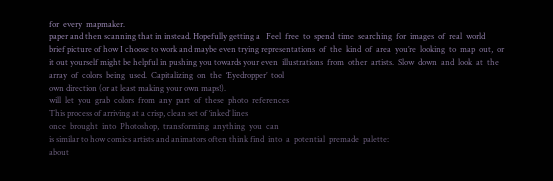for  every  mapmaker.
paper and then scanning that in instead. Hopefully getting a   Feel  free  to  spend  time  searching  for  images  of  real  world
brief picture of how I choose to work and maybe even trying representations  of  the  kind  of  area  you’re  looking  to  map  out,  or
it out yourself might be helpful in pushing you towards your even  illustrations  from  other  artists.  Slow  down  and  look  at  the
array  of  colors  being  used.  Capitalizing  on  the  ‘Eyedropper’  tool
own direction (or at least making your own maps!).
will  let  you  grab  colors  from  any  part  of  these  photo  references
This process of arriving at a crisp, clean set of ‘inked’ lines
once  brought  into  Photoshop,  transforming  anything  you  can
is similar to how comics artists and animators often think find  into  a  potential  premade  palette:
about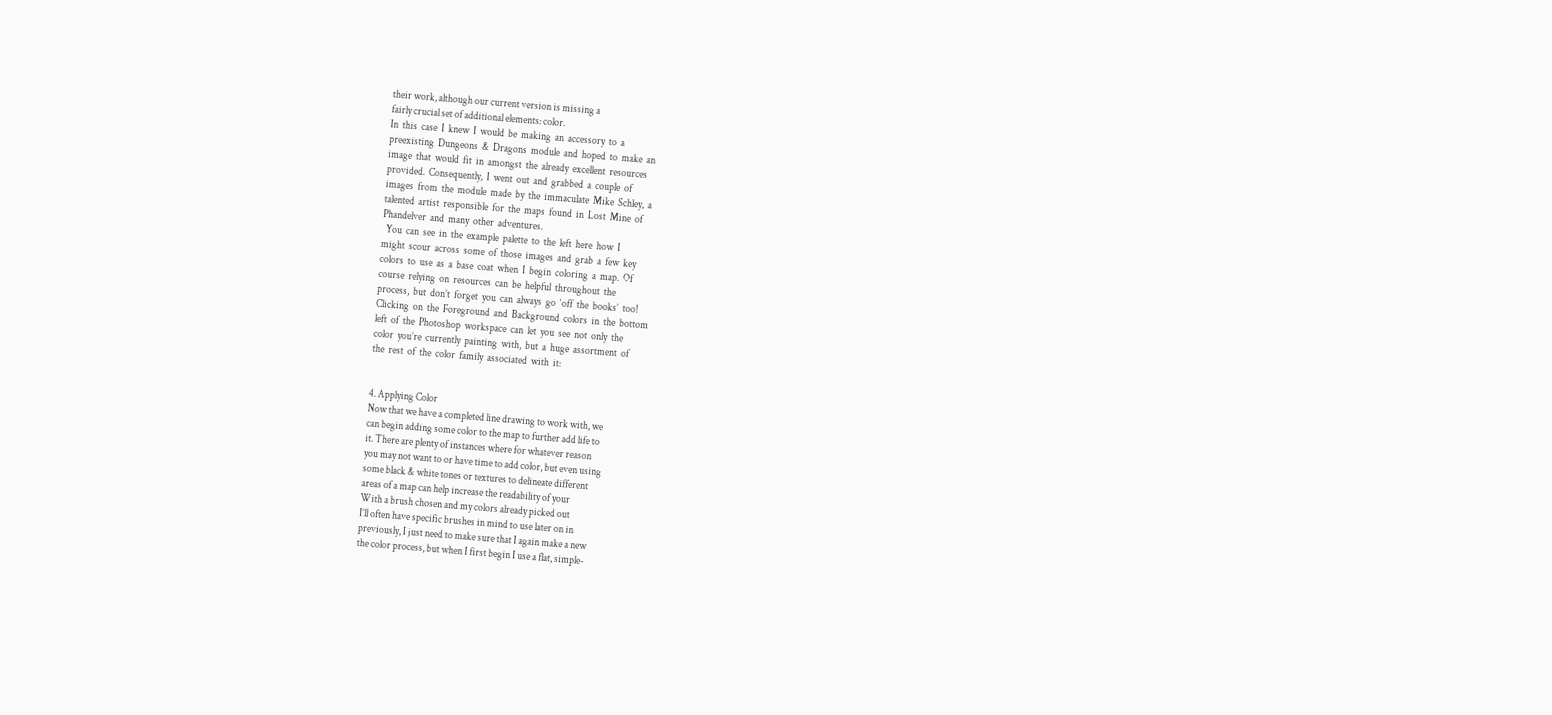their work, although our current version is missing a
fairly crucial set of additional elements: color.
In  this  case  I  knew  I  would  be  making  an  accessory  to  a
preexisting  Dungeons  &  Dragons  module  and  hoped  to  make  an
image  that  would  fit  in  amongst  the  already  excellent  resources
provided.  Consequently,  I  went  out  and  grabbed  a  couple  of
images  from  the  module  made  by  the  immaculate  Mike  Schley,  a
talented  artist  responsible  for  the  maps  found  in  Lost  Mine  of
Phandelver  and  many  other  adventures.
  You  can  see  in  the  example  palette  to  the  left  here  how  I
might  scour  across  some  of  those  images  and  grab  a  few  key
colors  to  use  as  a  base  coat  when  I  begin  coloring  a  map.  Of
course  relying  on  resources  can  be  helpful  throughout  the
process,  but  don’t  forget  you  can  always  go  ‘off  the  books’  too!
Clicking  on  the  Foreground  and  Background  colors  in  the  bottom
left  of  the  Photoshop  workspace  can  let  you  see  not  only  the
color  you’re  currently  painting  with,  but  a  huge  assortment  of
the  rest  of  the  color  family  associated  with  it:


4. Applying Color
Now that we have a completed line drawing to work with, we
can begin adding some color to the map to further add life to
it. There are plenty of instances where for whatever reason
you may not want to or have time to add color, but even using
some black & white tones or textures to delineate different
areas of a map can help increase the readability of your
With a brush chosen and my colors already picked out
I’ll often have specific brushes in mind to use later on in
previously, I just need to make sure that I again make a new
the color process, but when I first begin I use a flat, simple-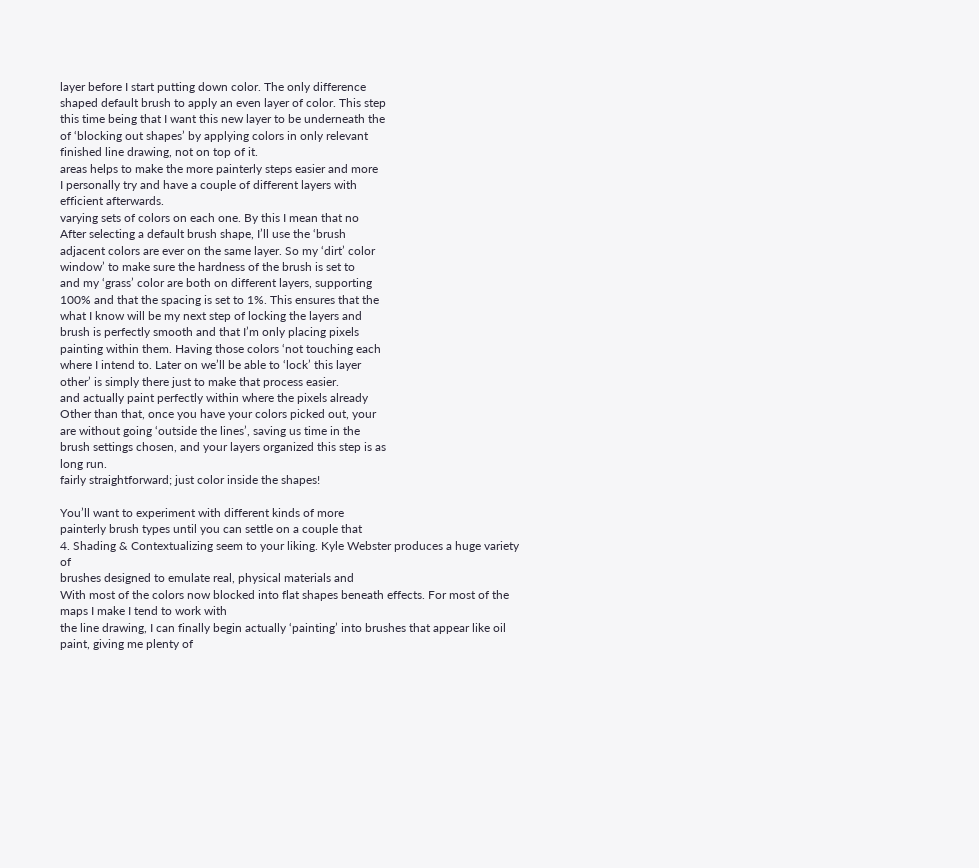layer before I start putting down color. The only difference
shaped default brush to apply an even layer of color. This step
this time being that I want this new layer to be underneath the
of ‘blocking out shapes’ by applying colors in only relevant
finished line drawing, not on top of it.
areas helps to make the more painterly steps easier and more
I personally try and have a couple of different layers with
efficient afterwards.
varying sets of colors on each one. By this I mean that no
After selecting a default brush shape, I’ll use the ‘brush
adjacent colors are ever on the same layer. So my ‘dirt’ color
window’ to make sure the hardness of the brush is set to
and my ‘grass’ color are both on different layers, supporting
100% and that the spacing is set to 1%. This ensures that the
what I know will be my next step of locking the layers and
brush is perfectly smooth and that I’m only placing pixels
painting within them. Having those colors ‘not touching each
where I intend to. Later on we’ll be able to ‘lock’ this layer
other’ is simply there just to make that process easier.
and actually paint perfectly within where the pixels already
Other than that, once you have your colors picked out, your
are without going ‘outside the lines’, saving us time in the
brush settings chosen, and your layers organized this step is as
long run.
fairly straightforward; just color inside the shapes!

You’ll want to experiment with different kinds of more
painterly brush types until you can settle on a couple that
4. Shading & Contextualizing seem to your liking. Kyle Webster produces a huge variety of
brushes designed to emulate real, physical materials and
With most of the colors now blocked into flat shapes beneath effects. For most of the maps I make I tend to work with
the line drawing, I can finally begin actually ‘painting’ into brushes that appear like oil paint, giving me plenty of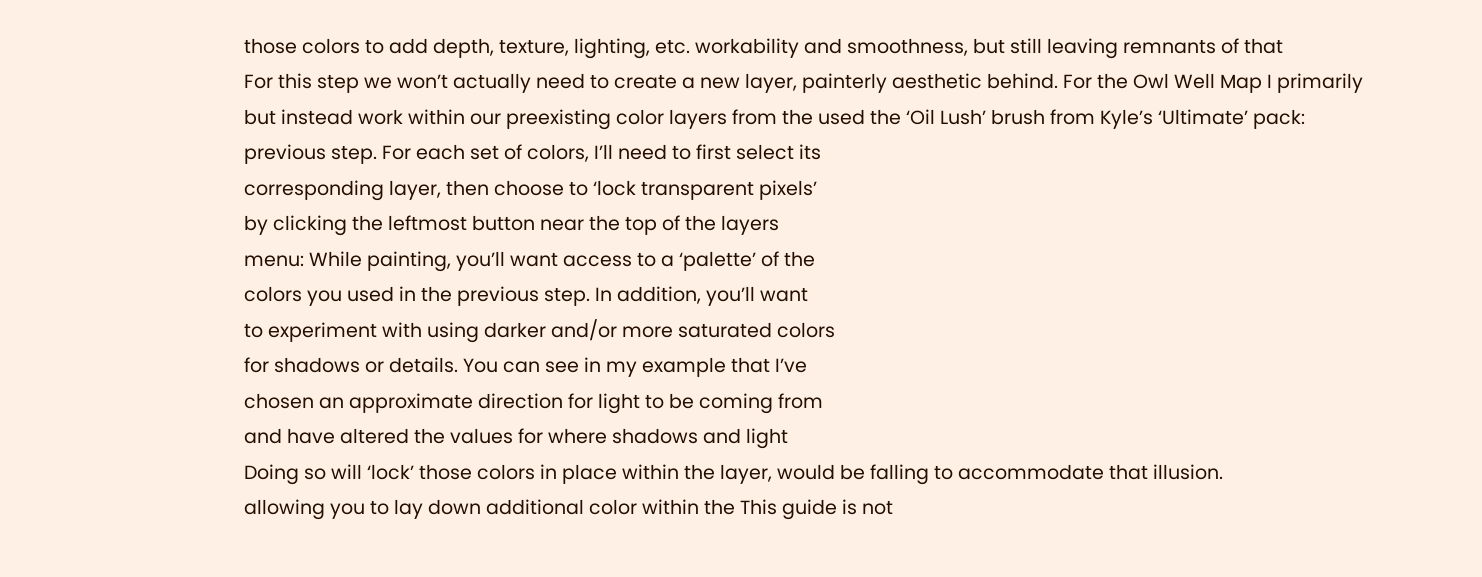those colors to add depth, texture, lighting, etc. workability and smoothness, but still leaving remnants of that
For this step we won’t actually need to create a new layer, painterly aesthetic behind. For the Owl Well Map I primarily
but instead work within our preexisting color layers from the used the ‘Oil Lush’ brush from Kyle’s ‘Ultimate’ pack:
previous step. For each set of colors, I’ll need to first select its
corresponding layer, then choose to ‘lock transparent pixels’
by clicking the leftmost button near the top of the layers
menu: While painting, you’ll want access to a ‘palette’ of the
colors you used in the previous step. In addition, you’ll want
to experiment with using darker and/or more saturated colors
for shadows or details. You can see in my example that I’ve
chosen an approximate direction for light to be coming from
and have altered the values for where shadows and light
Doing so will ‘lock’ those colors in place within the layer, would be falling to accommodate that illusion.
allowing you to lay down additional color within the This guide is not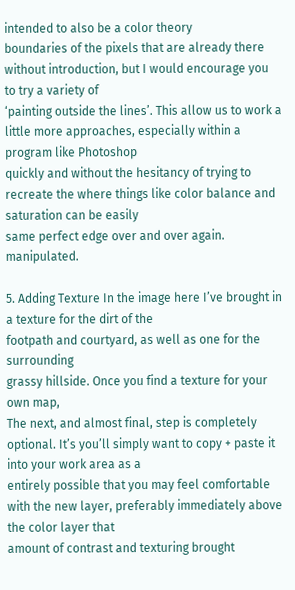intended to also be a color theory
boundaries of the pixels that are already there without introduction, but I would encourage you to try a variety of
‘painting outside the lines’. This allow us to work a little more approaches, especially within a program like Photoshop
quickly and without the hesitancy of trying to recreate the where things like color balance and saturation can be easily
same perfect edge over and over again. manipulated.

5. Adding Texture In the image here I’ve brought in a texture for the dirt of the
footpath and courtyard, as well as one for the surrounding
grassy hillside. Once you find a texture for your own map,
The next, and almost final, step is completely optional. It’s you’ll simply want to copy + paste it into your work area as a
entirely possible that you may feel comfortable with the new layer, preferably immediately above the color layer that
amount of contrast and texturing brought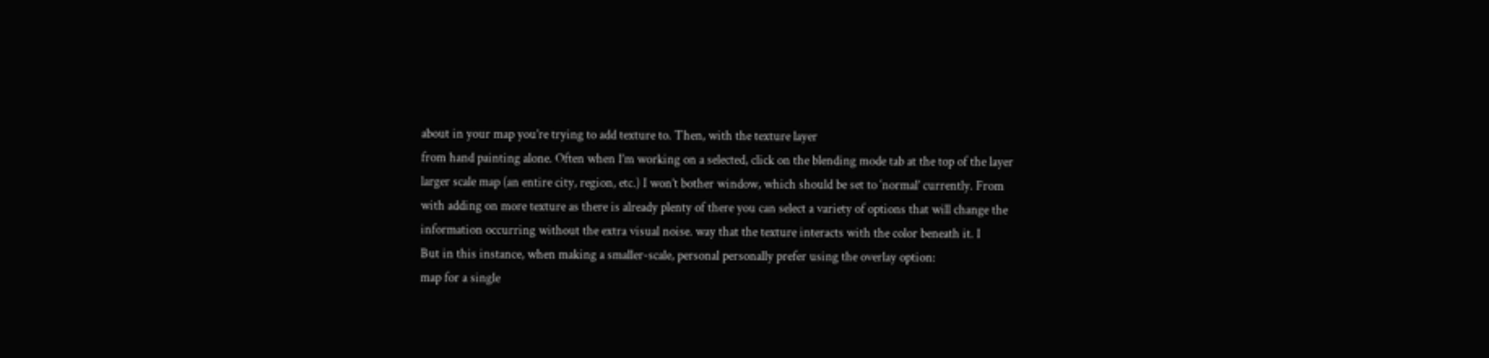about in your map you’re trying to add texture to. Then, with the texture layer
from hand painting alone. Often when I’m working on a selected, click on the blending mode tab at the top of the layer
larger scale map (an entire city, region, etc.) I won’t bother window, which should be set to ‘normal’ currently. From
with adding on more texture as there is already plenty of there you can select a variety of options that will change the
information occurring without the extra visual noise. way that the texture interacts with the color beneath it. I
But in this instance, when making a smaller-scale, personal personally prefer using the overlay option:
map for a single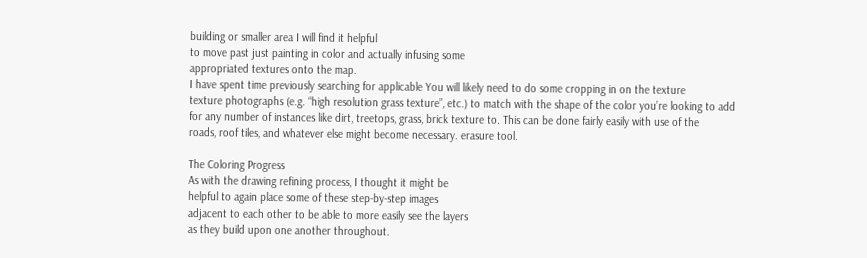building or smaller area I will find it helpful
to move past just painting in color and actually infusing some
appropriated textures onto the map.
I have spent time previously searching for applicable You will likely need to do some cropping in on the texture
texture photographs (e.g. “high resolution grass texture”, etc.) to match with the shape of the color you’re looking to add
for any number of instances like dirt, treetops, grass, brick texture to. This can be done fairly easily with use of the
roads, roof tiles, and whatever else might become necessary. erasure tool.

The Coloring Progress
As with the drawing refining process, I thought it might be
helpful to again place some of these step-by-step images
adjacent to each other to be able to more easily see the layers
as they build upon one another throughout.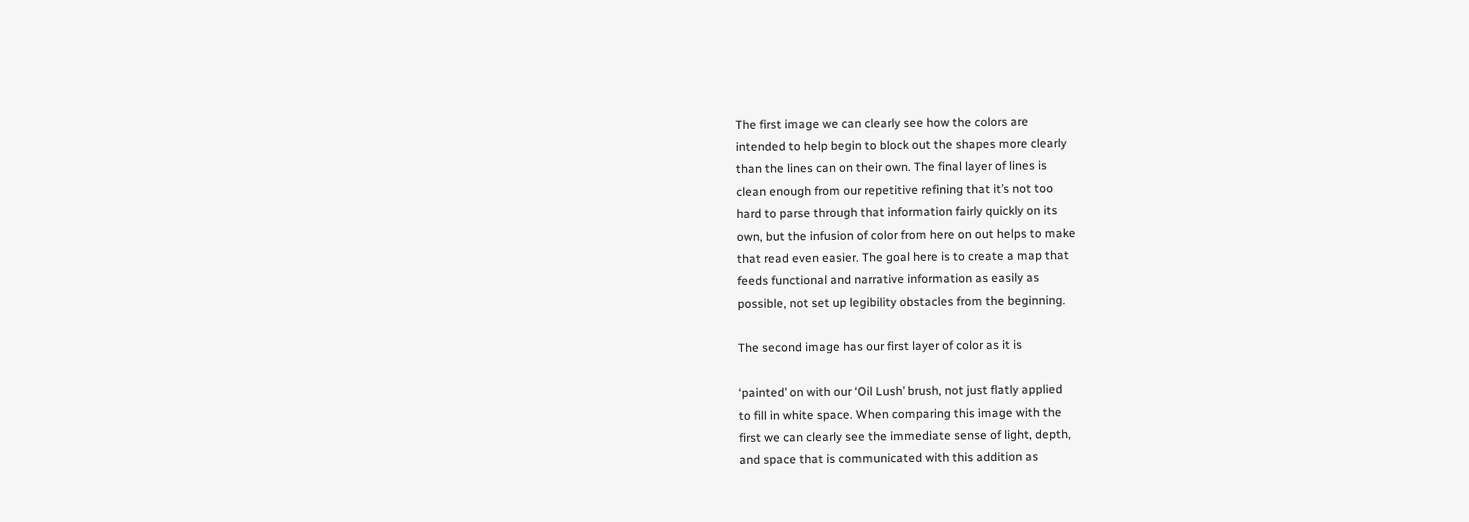The first image we can clearly see how the colors are
intended to help begin to block out the shapes more clearly
than the lines can on their own. The final layer of lines is
clean enough from our repetitive refining that it’s not too
hard to parse through that information fairly quickly on its
own, but the infusion of color from here on out helps to make
that read even easier. The goal here is to create a map that
feeds functional and narrative information as easily as
possible, not set up legibility obstacles from the beginning.

The second image has our first layer of color as it is

‘painted’ on with our ‘Oil Lush’ brush, not just flatly applied
to fill in white space. When comparing this image with the
first we can clearly see the immediate sense of light, depth,
and space that is communicated with this addition as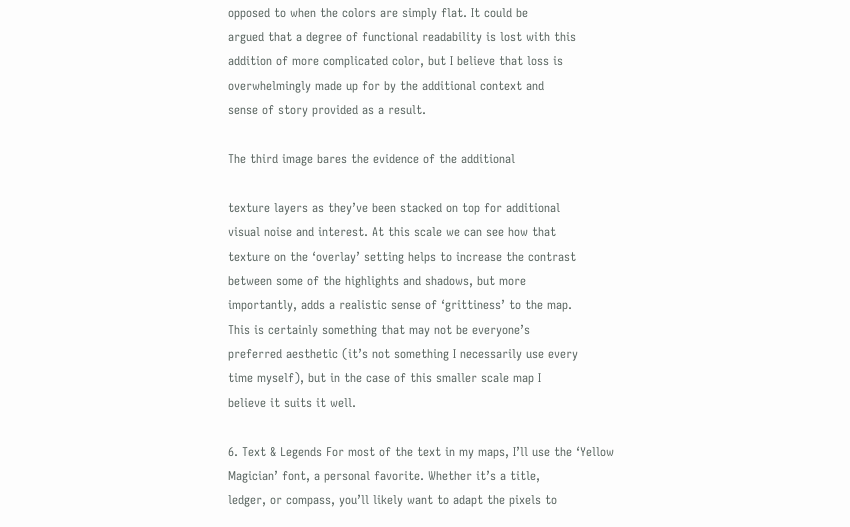opposed to when the colors are simply flat. It could be
argued that a degree of functional readability is lost with this
addition of more complicated color, but I believe that loss is
overwhelmingly made up for by the additional context and
sense of story provided as a result.

The third image bares the evidence of the additional

texture layers as they’ve been stacked on top for additional
visual noise and interest. At this scale we can see how that
texture on the ‘overlay’ setting helps to increase the contrast
between some of the highlights and shadows, but more
importantly, adds a realistic sense of ‘grittiness’ to the map.
This is certainly something that may not be everyone’s
preferred aesthetic (it’s not something I necessarily use every
time myself), but in the case of this smaller scale map I
believe it suits it well.

6. Text & Legends For most of the text in my maps, I’ll use the ‘Yellow
Magician’ font, a personal favorite. Whether it’s a title,
ledger, or compass, you’ll likely want to adapt the pixels to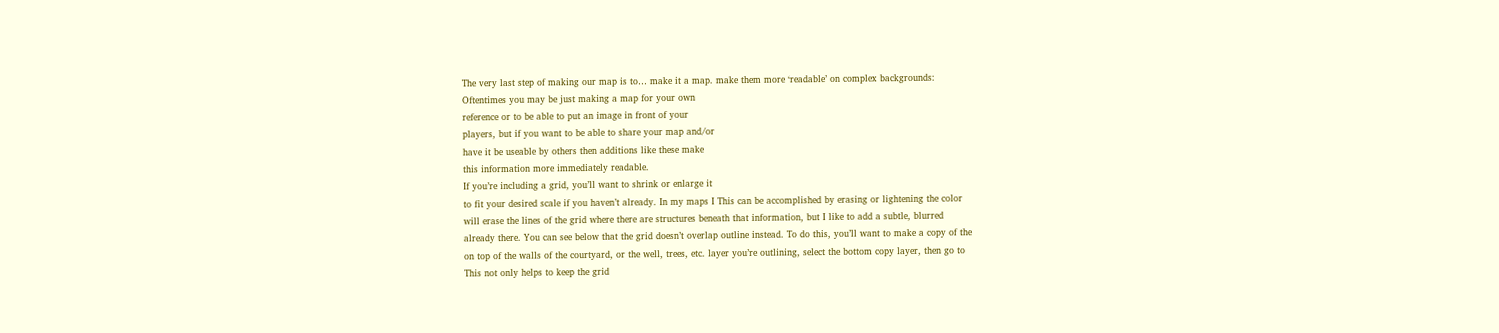The very last step of making our map is to… make it a map. make them more ‘readable’ on complex backgrounds:
Oftentimes you may be just making a map for your own
reference or to be able to put an image in front of your
players, but if you want to be able to share your map and/or
have it be useable by others then additions like these make
this information more immediately readable.
If you’re including a grid, you’ll want to shrink or enlarge it
to fit your desired scale if you haven’t already. In my maps I This can be accomplished by erasing or lightening the color
will erase the lines of the grid where there are structures beneath that information, but I like to add a subtle, blurred
already there. You can see below that the grid doesn’t overlap outline instead. To do this, you’ll want to make a copy of the
on top of the walls of the courtyard, or the well, trees, etc. layer you’re outlining, select the bottom copy layer, then go to
This not only helps to keep the grid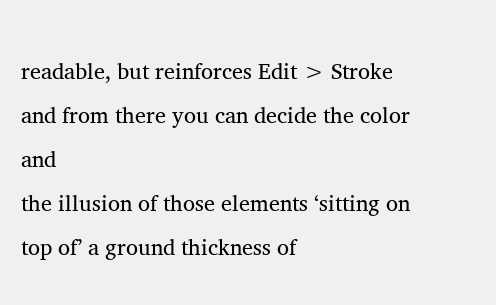readable, but reinforces Edit > Stroke and from there you can decide the color and
the illusion of those elements ‘sitting on top of’ a ground thickness of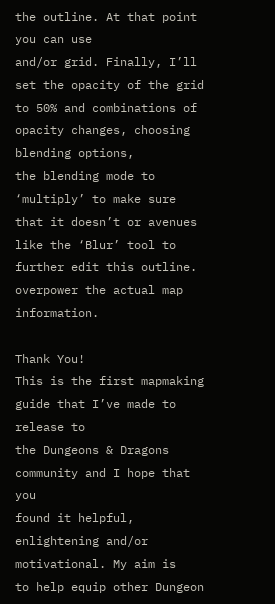the outline. At that point you can use
and/or grid. Finally, I’ll set the opacity of the grid to 50% and combinations of opacity changes, choosing blending options,
the blending mode to ‘multiply’ to make sure that it doesn’t or avenues like the ‘Blur’ tool to further edit this outline.
overpower the actual map information.

Thank You!
This is the first mapmaking guide that I’ve made to release to
the Dungeons & Dragons community and I hope that you
found it helpful, enlightening and/or motivational. My aim is
to help equip other Dungeon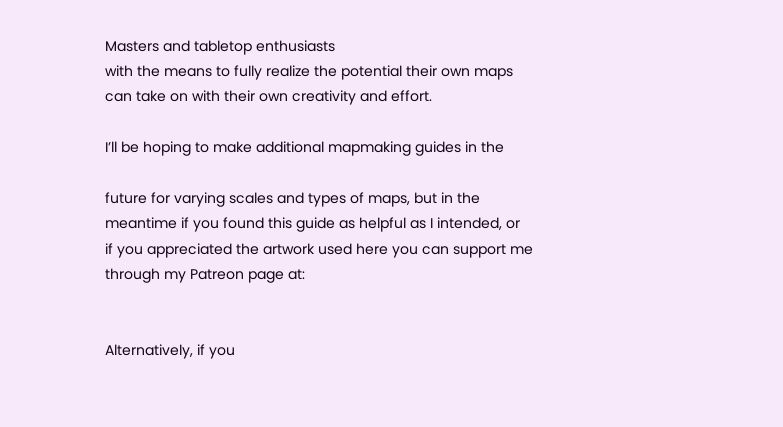Masters and tabletop enthusiasts
with the means to fully realize the potential their own maps
can take on with their own creativity and effort.

I’ll be hoping to make additional mapmaking guides in the

future for varying scales and types of maps, but in the
meantime if you found this guide as helpful as I intended, or
if you appreciated the artwork used here you can support me
through my Patreon page at:


Alternatively, if you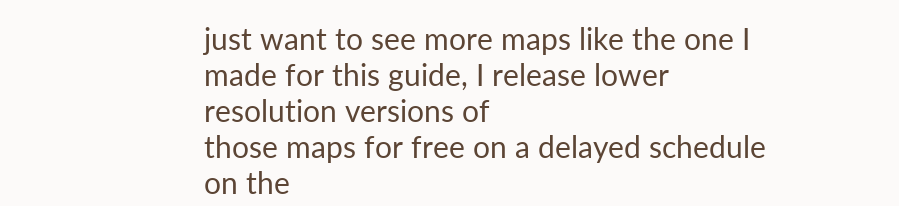just want to see more maps like the one I
made for this guide, I release lower resolution versions of
those maps for free on a delayed schedule on the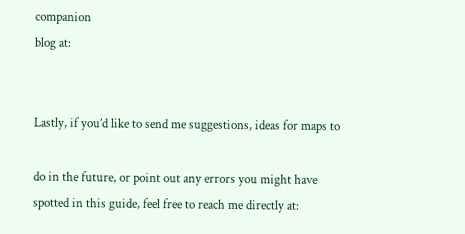companion
blog at:


Lastly, if you’d like to send me suggestions, ideas for maps to

do in the future, or point out any errors you might have
spotted in this guide, feel free to reach me directly at: